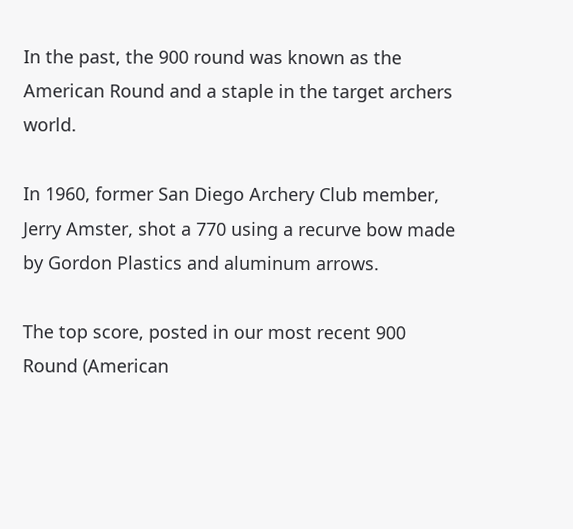In the past, the 900 round was known as the American Round and a staple in the target archers world.

In 1960, former San Diego Archery Club member, Jerry Amster, shot a 770 using a recurve bow made by Gordon Plastics and aluminum arrows.

The top score, posted in our most recent 900 Round (American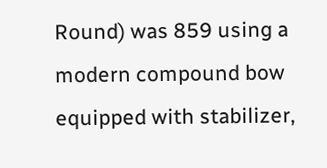Round) was 859 using a modern compound bow equipped with stabilizer,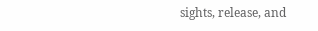sights, release, and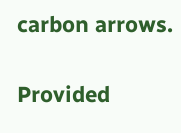carbon arrows.

Provided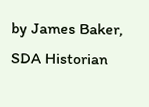by James Baker, SDA Historian